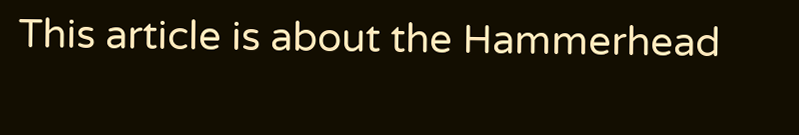This article is about the Hammerhead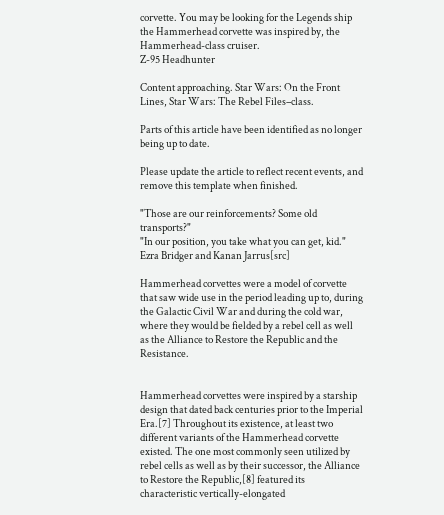corvette. You may be looking for the Legends ship the Hammerhead corvette was inspired by, the Hammerhead-class cruiser.
Z-95 Headhunter

Content approaching. Star Wars: On the Front Lines, Star Wars: The Rebel Files–class.

Parts of this article have been identified as no longer being up to date.

Please update the article to reflect recent events, and remove this template when finished.

"Those are our reinforcements? Some old transports?"
"In our position, you take what you can get, kid."
Ezra Bridger and Kanan Jarrus[src]

Hammerhead corvettes were a model of corvette that saw wide use in the period leading up to, during the Galactic Civil War and during the cold war, where they would be fielded by a rebel cell as well as the Alliance to Restore the Republic and the Resistance.


Hammerhead corvettes were inspired by a starship design that dated back centuries prior to the Imperial Era.[7] Throughout its existence, at least two different variants of the Hammerhead corvette existed. The one most commonly seen utilized by rebel cells as well as by their successor, the Alliance to Restore the Republic,[8] featured its characteristic vertically-elongated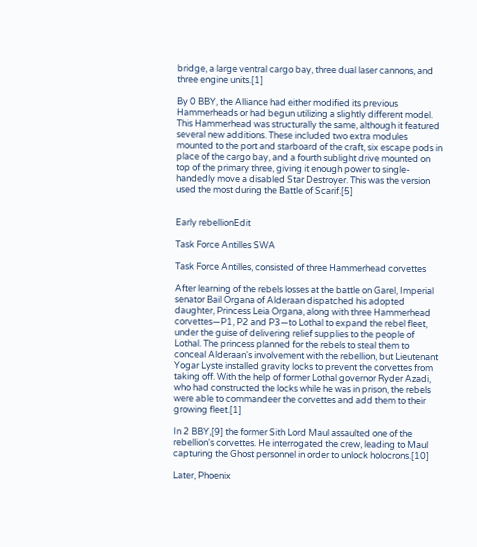bridge, a large ventral cargo bay, three dual laser cannons, and three engine units.[1]

By 0 BBY, the Alliance had either modified its previous Hammerheads or had begun utilizing a slightly different model. This Hammerhead was structurally the same, although it featured several new additions. These included two extra modules mounted to the port and starboard of the craft, six escape pods in place of the cargo bay, and a fourth sublight drive mounted on top of the primary three, giving it enough power to single-handedly move a disabled Star Destroyer. This was the version used the most during the Battle of Scarif.[5]


Early rebellionEdit

Task Force Antilles SWA

Task Force Antilles, consisted of three Hammerhead corvettes

After learning of the rebels losses at the battle on Garel, Imperial senator Bail Organa of Alderaan dispatched his adopted daughter, Princess Leia Organa, along with three Hammerhead corvettes—P1, P2 and P3—to Lothal to expand the rebel fleet, under the guise of delivering relief supplies to the people of Lothal. The princess planned for the rebels to steal them to conceal Alderaan's involvement with the rebellion, but Lieutenant Yogar Lyste installed gravity locks to prevent the corvettes from taking off. With the help of former Lothal governor Ryder Azadi, who had constructed the locks while he was in prison, the rebels were able to commandeer the corvettes and add them to their growing fleet.[1]

In 2 BBY,[9] the former Sith Lord Maul assaulted one of the rebellion's corvettes. He interrogated the crew, leading to Maul capturing the Ghost personnel in order to unlock holocrons.[10]

Later, Phoenix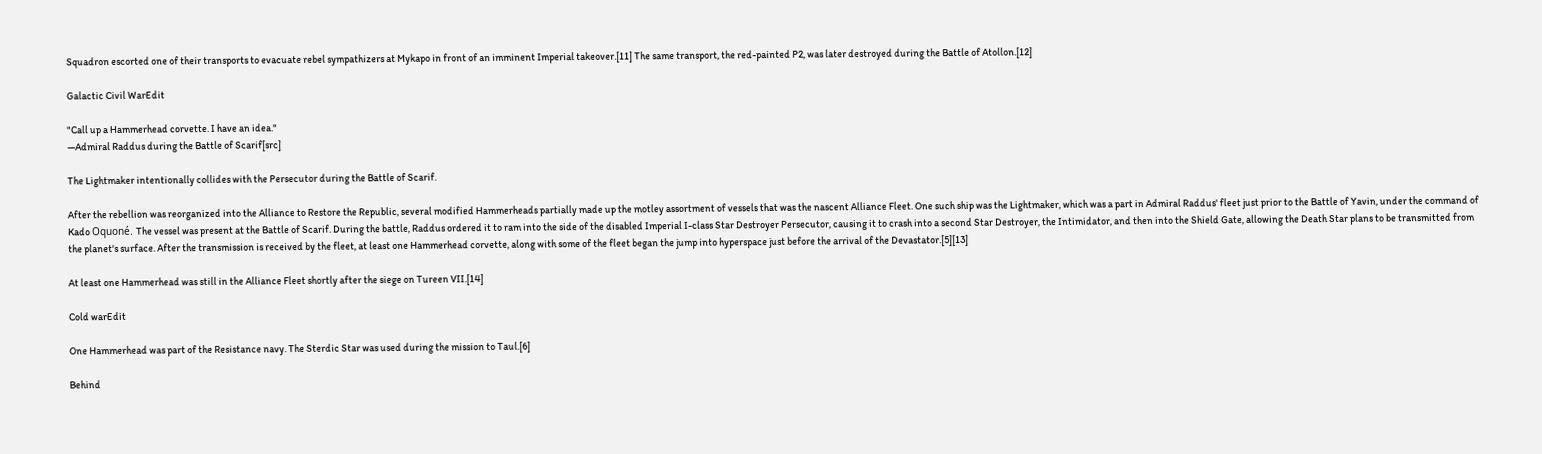Squadron escorted one of their transports to evacuate rebel sympathizers at Mykapo in front of an imminent Imperial takeover.[11] The same transport, the red-painted P2, was later destroyed during the Battle of Atollon.[12]

Galactic Civil WarEdit

"Call up a Hammerhead corvette. I have an idea."
―Admiral Raddus during the Battle of Scarif[src]

The Lightmaker intentionally collides with the Persecutor during the Battle of Scarif.

After the rebellion was reorganized into the Alliance to Restore the Republic, several modified Hammerheads partially made up the motley assortment of vessels that was the nascent Alliance Fleet. One such ship was the Lightmaker, which was a part in Admiral Raddus' fleet just prior to the Battle of Yavin, under the command of Kado Oquoné. The vessel was present at the Battle of Scarif. During the battle, Raddus ordered it to ram into the side of the disabled Imperial I-class Star Destroyer Persecutor, causing it to crash into a second Star Destroyer, the Intimidator, and then into the Shield Gate, allowing the Death Star plans to be transmitted from the planet's surface. After the transmission is received by the fleet, at least one Hammerhead corvette, along with some of the fleet began the jump into hyperspace just before the arrival of the Devastator.[5][13]

At least one Hammerhead was still in the Alliance Fleet shortly after the siege on Tureen VII.[14]

Cold warEdit

One Hammerhead was part of the Resistance navy. The Sterdic Star was used during the mission to Taul.[6]

Behind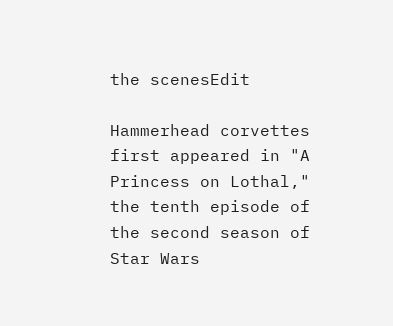the scenesEdit

Hammerhead corvettes first appeared in "A Princess on Lothal," the tenth episode of the second season of Star Wars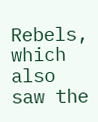Rebels, which also saw the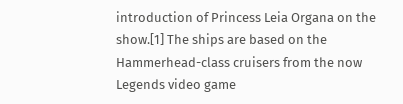introduction of Princess Leia Organa on the show.[1] The ships are based on the Hammerhead-class cruisers from the now Legends video game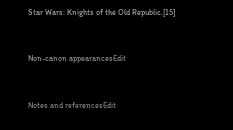Star Wars: Knights of the Old Republic.[15]


Non-canon appearancesEdit


Notes and referencesEdit